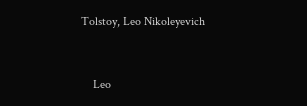Tolstoy, Leo Nikoleyevich


    Leo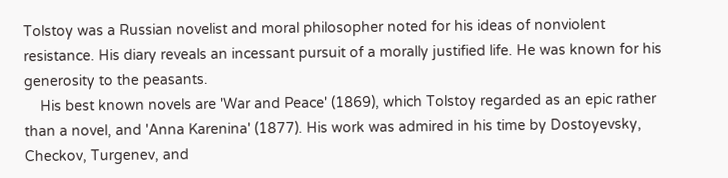Tolstoy was a Russian novelist and moral philosopher noted for his ideas of nonviolent resistance. His diary reveals an incessant pursuit of a morally justified life. He was known for his generosity to the peasants.
    His best known novels are 'War and Peace' (1869), which Tolstoy regarded as an epic rather than a novel, and 'Anna Karenina' (1877). His work was admired in his time by Dostoyevsky, Checkov, Turgenev, and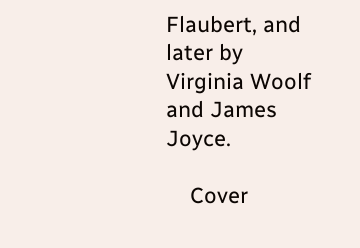Flaubert, and later by Virginia Woolf and James Joyce.

    Cover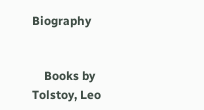Biography


    Books by Tolstoy, Leo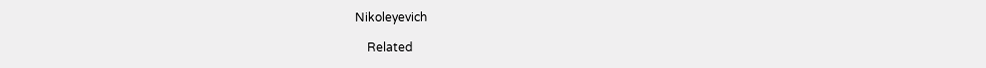Nikoleyevich

    Related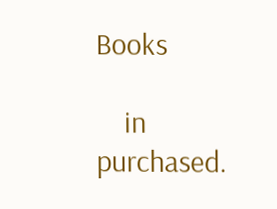Books

    in purchased.